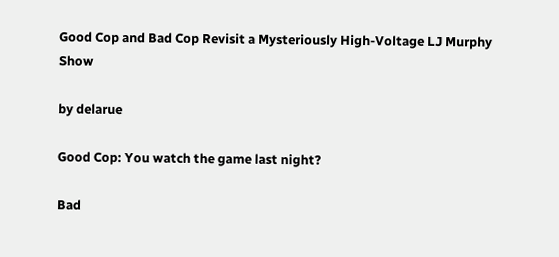Good Cop and Bad Cop Revisit a Mysteriously High-Voltage LJ Murphy Show

by delarue

Good Cop: You watch the game last night?

Bad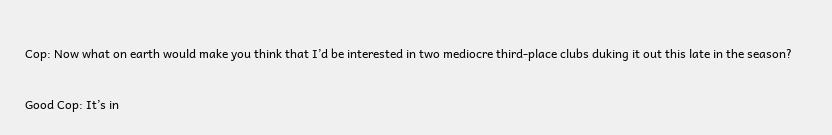Cop: Now what on earth would make you think that I’d be interested in two mediocre third-place clubs duking it out this late in the season?

Good Cop: It’s in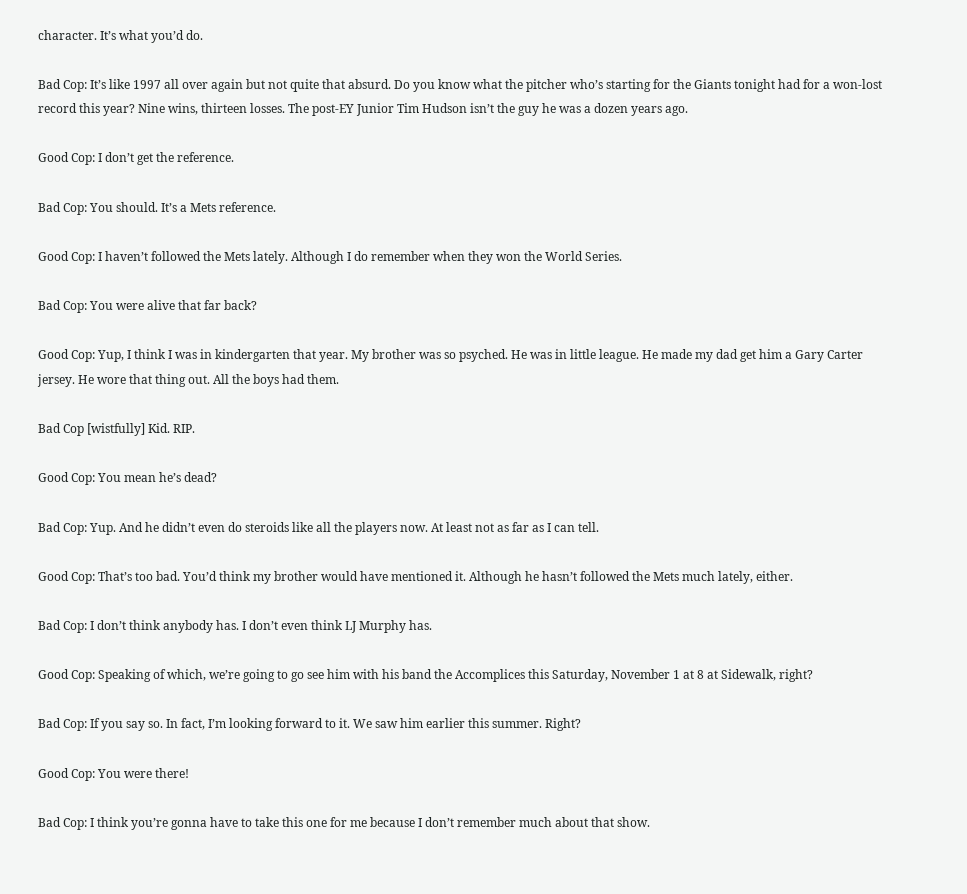character. It’s what you’d do.

Bad Cop: It’s like 1997 all over again but not quite that absurd. Do you know what the pitcher who’s starting for the Giants tonight had for a won-lost record this year? Nine wins, thirteen losses. The post-EY Junior Tim Hudson isn’t the guy he was a dozen years ago.

Good Cop: I don’t get the reference.

Bad Cop: You should. It’s a Mets reference.

Good Cop: I haven’t followed the Mets lately. Although I do remember when they won the World Series.

Bad Cop: You were alive that far back?

Good Cop: Yup, I think I was in kindergarten that year. My brother was so psyched. He was in little league. He made my dad get him a Gary Carter jersey. He wore that thing out. All the boys had them.

Bad Cop [wistfully] Kid. RIP.

Good Cop: You mean he’s dead?

Bad Cop: Yup. And he didn’t even do steroids like all the players now. At least not as far as I can tell.

Good Cop: That’s too bad. You’d think my brother would have mentioned it. Although he hasn’t followed the Mets much lately, either.

Bad Cop: I don’t think anybody has. I don’t even think LJ Murphy has.

Good Cop: Speaking of which, we’re going to go see him with his band the Accomplices this Saturday, November 1 at 8 at Sidewalk, right?

Bad Cop: If you say so. In fact, I’m looking forward to it. We saw him earlier this summer. Right?

Good Cop: You were there!

Bad Cop: I think you’re gonna have to take this one for me because I don’t remember much about that show.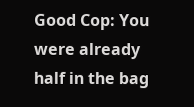Good Cop: You were already half in the bag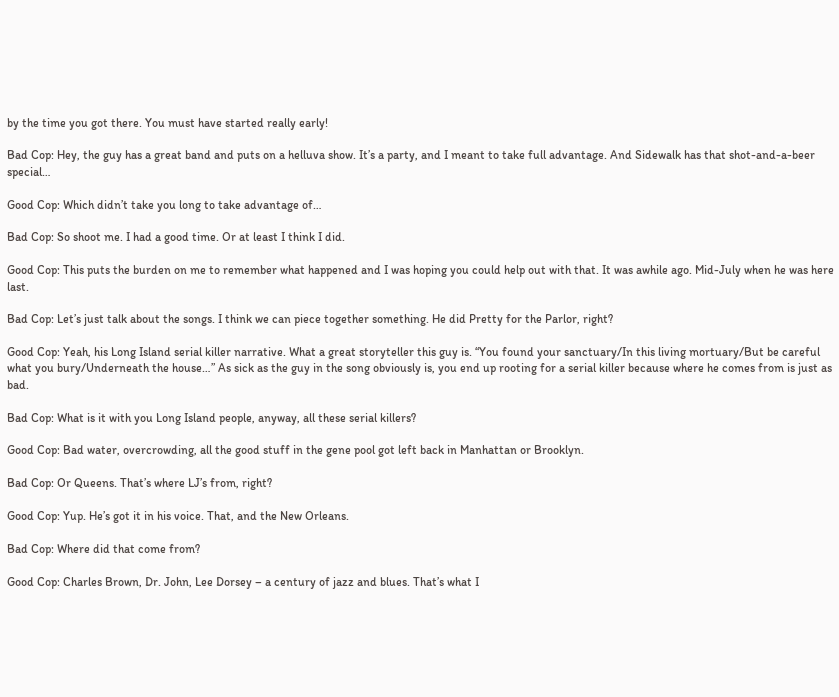by the time you got there. You must have started really early!

Bad Cop: Hey, the guy has a great band and puts on a helluva show. It’s a party, and I meant to take full advantage. And Sidewalk has that shot-and-a-beer special…

Good Cop: Which didn’t take you long to take advantage of…

Bad Cop: So shoot me. I had a good time. Or at least I think I did.

Good Cop: This puts the burden on me to remember what happened and I was hoping you could help out with that. It was awhile ago. Mid-July when he was here last.

Bad Cop: Let’s just talk about the songs. I think we can piece together something. He did Pretty for the Parlor, right?

Good Cop: Yeah, his Long Island serial killer narrative. What a great storyteller this guy is. “You found your sanctuary/In this living mortuary/But be careful what you bury/Underneath the house…” As sick as the guy in the song obviously is, you end up rooting for a serial killer because where he comes from is just as bad.

Bad Cop: What is it with you Long Island people, anyway, all these serial killers?

Good Cop: Bad water, overcrowding, all the good stuff in the gene pool got left back in Manhattan or Brooklyn.

Bad Cop: Or Queens. That’s where LJ’s from, right?

Good Cop: Yup. He’s got it in his voice. That, and the New Orleans.

Bad Cop: Where did that come from?

Good Cop: Charles Brown, Dr. John, Lee Dorsey – a century of jazz and blues. That’s what I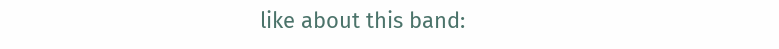like about this band: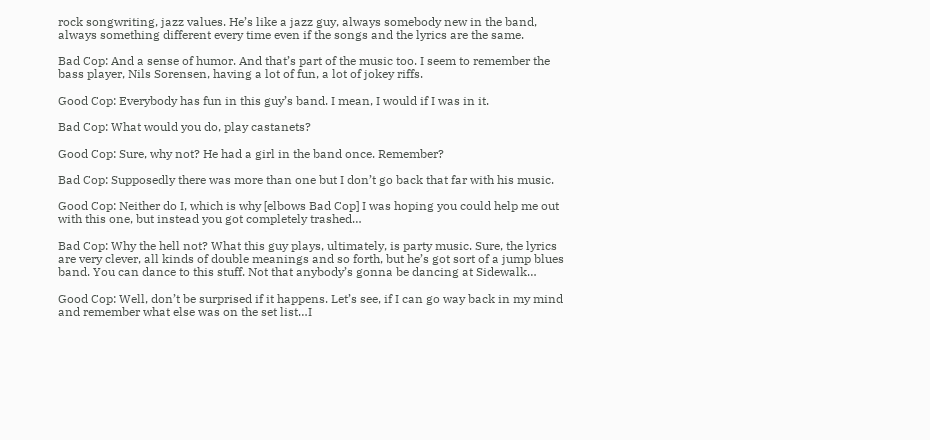rock songwriting, jazz values. He’s like a jazz guy, always somebody new in the band, always something different every time even if the songs and the lyrics are the same.

Bad Cop: And a sense of humor. And that’s part of the music too. I seem to remember the bass player, Nils Sorensen, having a lot of fun, a lot of jokey riffs.

Good Cop: Everybody has fun in this guy’s band. I mean, I would if I was in it.

Bad Cop: What would you do, play castanets?

Good Cop: Sure, why not? He had a girl in the band once. Remember?

Bad Cop: Supposedly there was more than one but I don’t go back that far with his music.

Good Cop: Neither do I, which is why [elbows Bad Cop] I was hoping you could help me out with this one, but instead you got completely trashed…

Bad Cop: Why the hell not? What this guy plays, ultimately, is party music. Sure, the lyrics are very clever, all kinds of double meanings and so forth, but he’s got sort of a jump blues band. You can dance to this stuff. Not that anybody’s gonna be dancing at Sidewalk…

Good Cop: Well, don’t be surprised if it happens. Let’s see, if I can go way back in my mind and remember what else was on the set list…I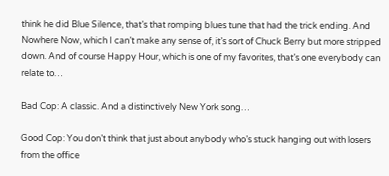think he did Blue Silence, that’s that romping blues tune that had the trick ending. And Nowhere Now, which I can’t make any sense of, it’s sort of Chuck Berry but more stripped down. And of course Happy Hour, which is one of my favorites, that’s one everybody can relate to…

Bad Cop: A classic. And a distinctively New York song…

Good Cop: You don’t think that just about anybody who’s stuck hanging out with losers from the office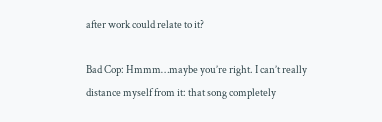after work could relate to it?

Bad Cop: Hmmm…maybe you’re right. I can’t really distance myself from it: that song completely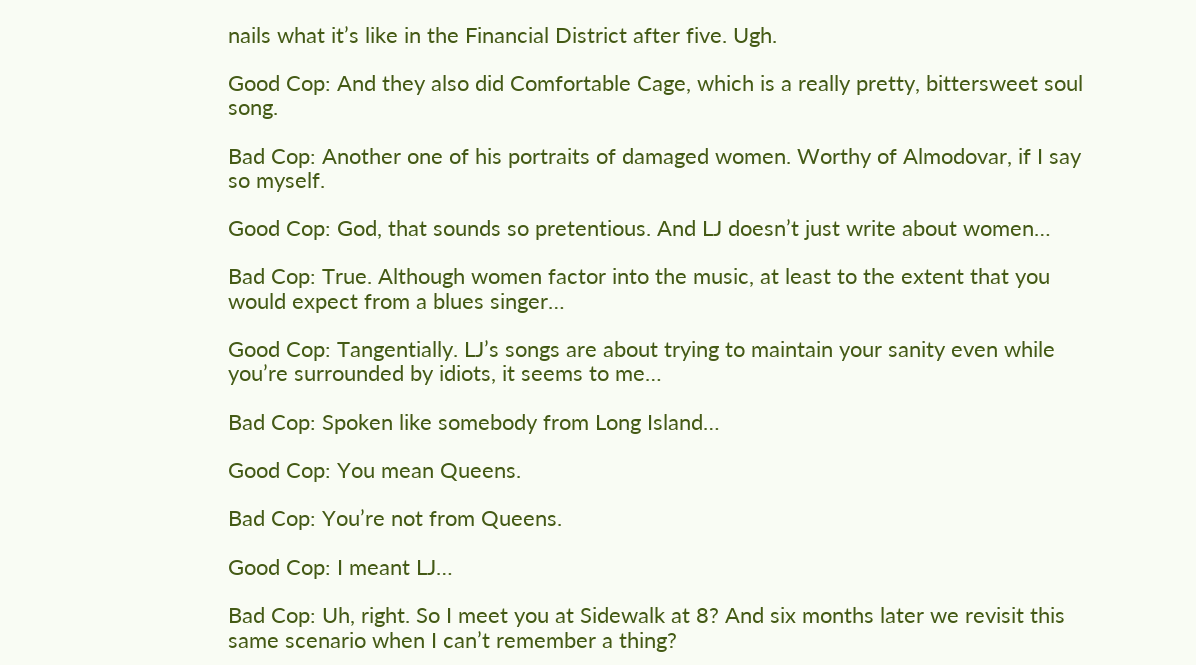nails what it’s like in the Financial District after five. Ugh.

Good Cop: And they also did Comfortable Cage, which is a really pretty, bittersweet soul song.

Bad Cop: Another one of his portraits of damaged women. Worthy of Almodovar, if I say so myself.

Good Cop: God, that sounds so pretentious. And LJ doesn’t just write about women…

Bad Cop: True. Although women factor into the music, at least to the extent that you would expect from a blues singer…

Good Cop: Tangentially. LJ’s songs are about trying to maintain your sanity even while you’re surrounded by idiots, it seems to me…

Bad Cop: Spoken like somebody from Long Island…

Good Cop: You mean Queens.

Bad Cop: You’re not from Queens.

Good Cop: I meant LJ…

Bad Cop: Uh, right. So I meet you at Sidewalk at 8? And six months later we revisit this same scenario when I can’t remember a thing?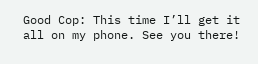Good Cop: This time I’ll get it all on my phone. See you there!